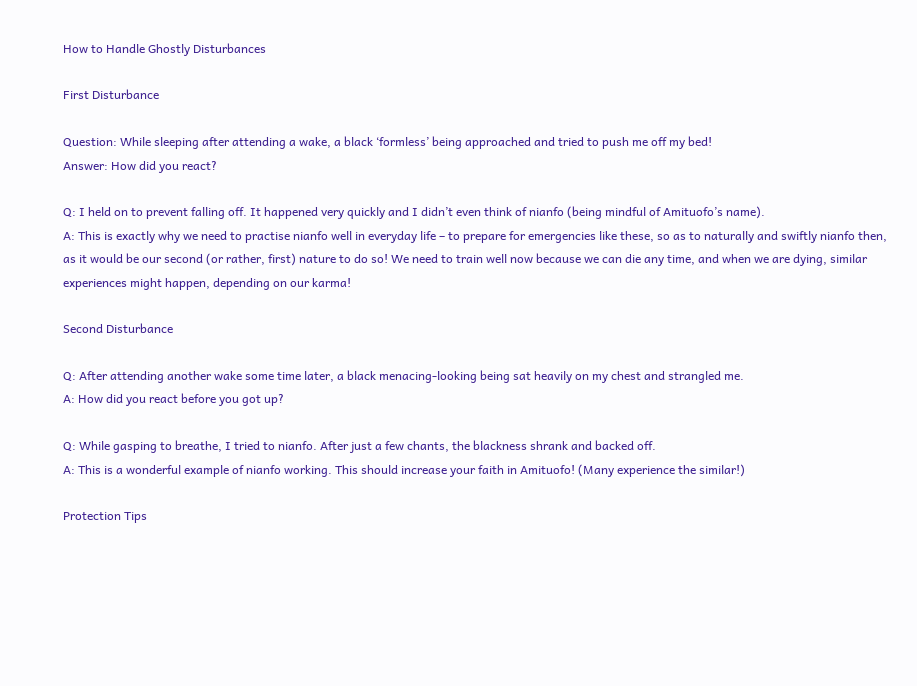How to Handle Ghostly Disturbances

First Disturbance

Question: While sleeping after attending a wake, a black ‘formless’ being approached and tried to push me off my bed!
Answer: How did you react?

Q: I held on to prevent falling off. It happened very quickly and I didn’t even think of nianfo (being mindful of Amituofo’s name).
A: This is exactly why we need to practise nianfo well in everyday life – to prepare for emergencies like these, so as to naturally and swiftly nianfo then, as it would be our second (or rather, first) nature to do so! We need to train well now because we can die any time, and when we are dying, similar experiences might happen, depending on our karma!

Second Disturbance

Q: After attending another wake some time later, a black menacing-looking being sat heavily on my chest and strangled me.
A: How did you react before you got up?

Q: While gasping to breathe, I tried to nianfo. After just a few chants, the blackness shrank and backed off.
A: This is a wonderful example of nianfo working. This should increase your faith in Amituofo! (Many experience the similar!)

Protection Tips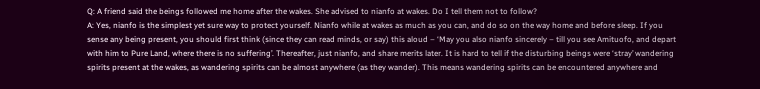Q: A friend said the beings followed me home after the wakes. She advised to nianfo at wakes. Do I tell them not to follow?
A: Yes, nianfo is the simplest yet sure way to protect yourself. Nianfo while at wakes as much as you can, and do so on the way home and before sleep. If you sense any being present, you should first think (since they can read minds, or say) this aloud – ‘May you also nianfo sincerely – till you see Amituofo, and depart with him to Pure Land, where there is no suffering’. Thereafter, just nianfo, and share merits later. It is hard to tell if the disturbing beings were ‘stray’ wandering spirits present at the wakes, as wandering spirits can be almost anywhere (as they wander). This means wandering spirits can be encountered anywhere and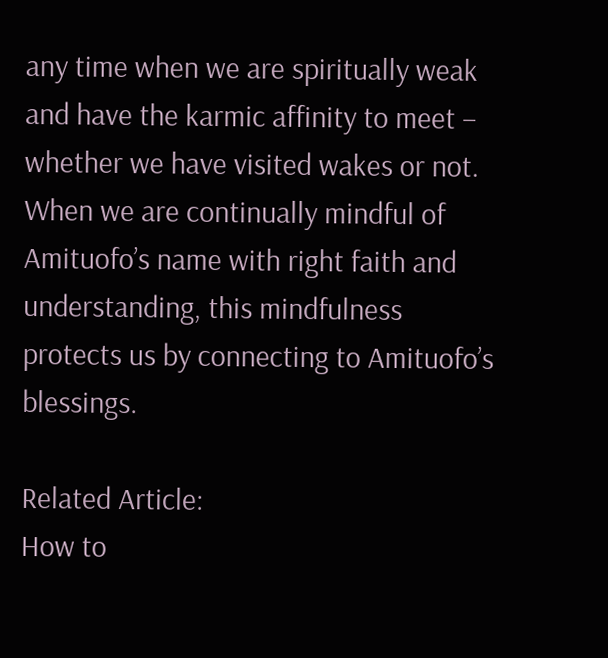any time when we are spiritually weak and have the karmic affinity to meet – whether we have visited wakes or not. When we are continually mindful of Amituofo’s name with right faith and understanding, this mindfulness protects us by connecting to Amituofo’s blessings.

Related Article:
How to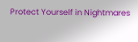Protect Yourself in Nightmares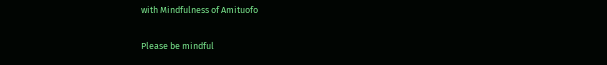with Mindfulness of Amituofo

Please be mindful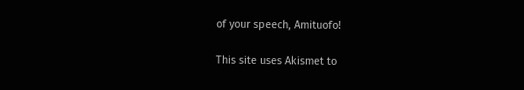of your speech, Amituofo!

This site uses Akismet to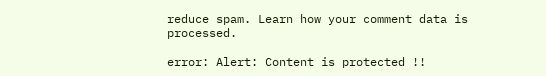reduce spam. Learn how your comment data is processed.

error: Alert: Content is protected !!